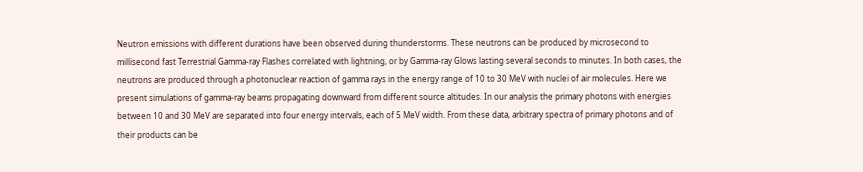Neutron emissions with different durations have been observed during thunderstorms. These neutrons can be produced by microsecond to millisecond fast Terrestrial Gamma-ray Flashes correlated with lightning, or by Gamma-ray Glows lasting several seconds to minutes. In both cases, the neutrons are produced through a photonuclear reaction of gamma rays in the energy range of 10 to 30 MeV with nuclei of air molecules. Here we present simulations of gamma-ray beams propagating downward from different source altitudes. In our analysis the primary photons with energies between 10 and 30 MeV are separated into four energy intervals, each of 5 MeV width. From these data, arbitrary spectra of primary photons and of their products can be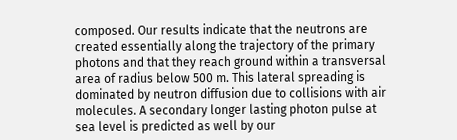composed. Our results indicate that the neutrons are created essentially along the trajectory of the primary photons and that they reach ground within a transversal area of radius below 500 m. This lateral spreading is dominated by neutron diffusion due to collisions with air molecules. A secondary longer lasting photon pulse at sea level is predicted as well by our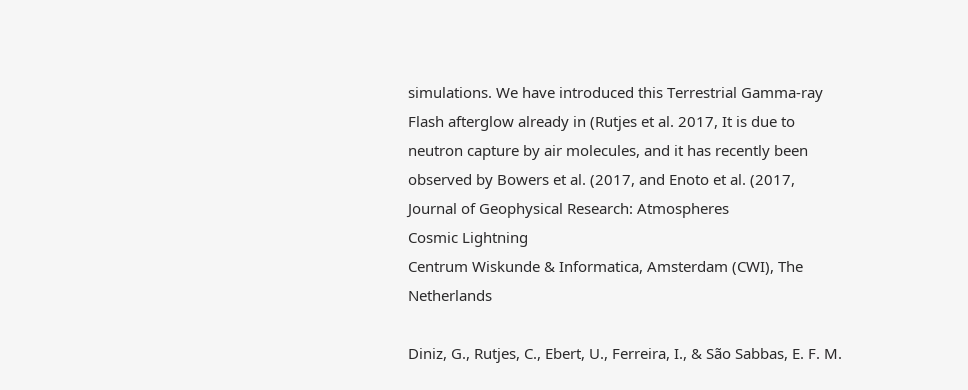simulations. We have introduced this Terrestrial Gamma-ray Flash afterglow already in (Rutjes et al. 2017, It is due to neutron capture by air molecules, and it has recently been observed by Bowers et al. (2017, and Enoto et al. (2017,
Journal of Geophysical Research: Atmospheres
Cosmic Lightning
Centrum Wiskunde & Informatica, Amsterdam (CWI), The Netherlands

Diniz, G., Rutjes, C., Ebert, U., Ferreira, I., & São Sabbas, E. F. M.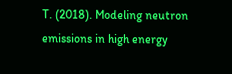T. (2018). Modeling neutron emissions in high energy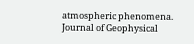atmospheric phenomena. Journal of Geophysical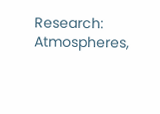Research: Atmospheres,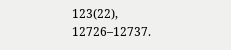123(22), 12726–12737.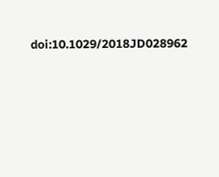doi:10.1029/2018JD028962